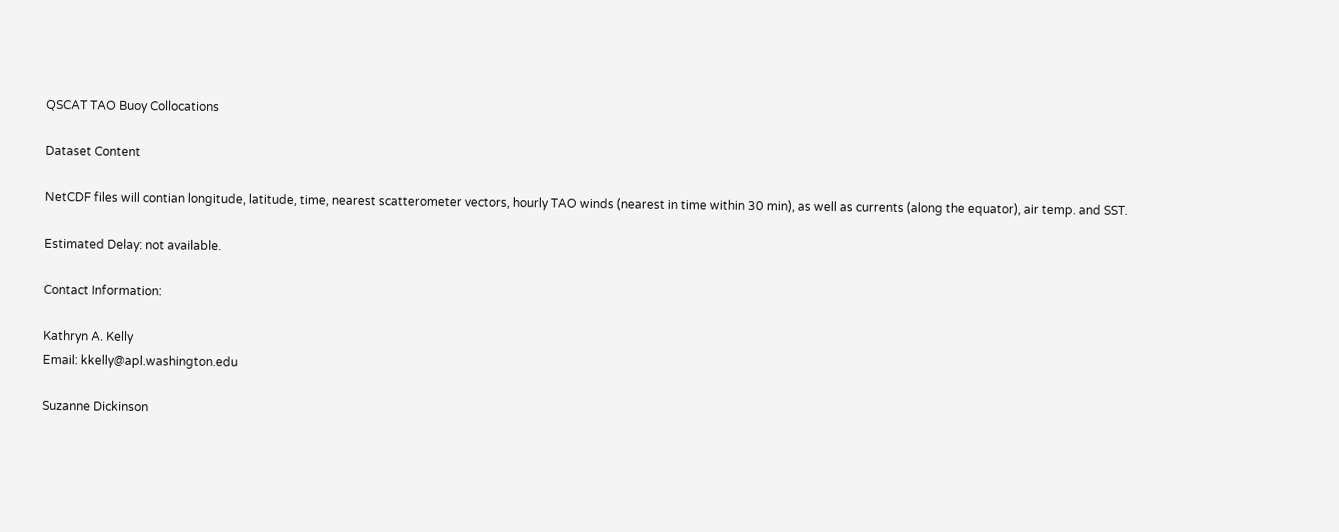QSCAT TAO Buoy Collocations

Dataset Content

NetCDF files will contian longitude, latitude, time, nearest scatterometer vectors, hourly TAO winds (nearest in time within 30 min), as well as currents (along the equator), air temp. and SST.

Estimated Delay: not available.

Contact Information:

Kathryn A. Kelly
Email: kkelly@apl.washington.edu

Suzanne Dickinson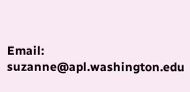Email: suzanne@apl.washington.edu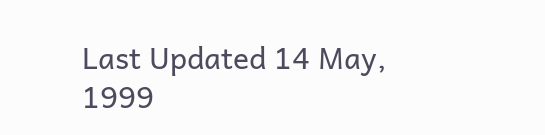Last Updated 14 May, 1999